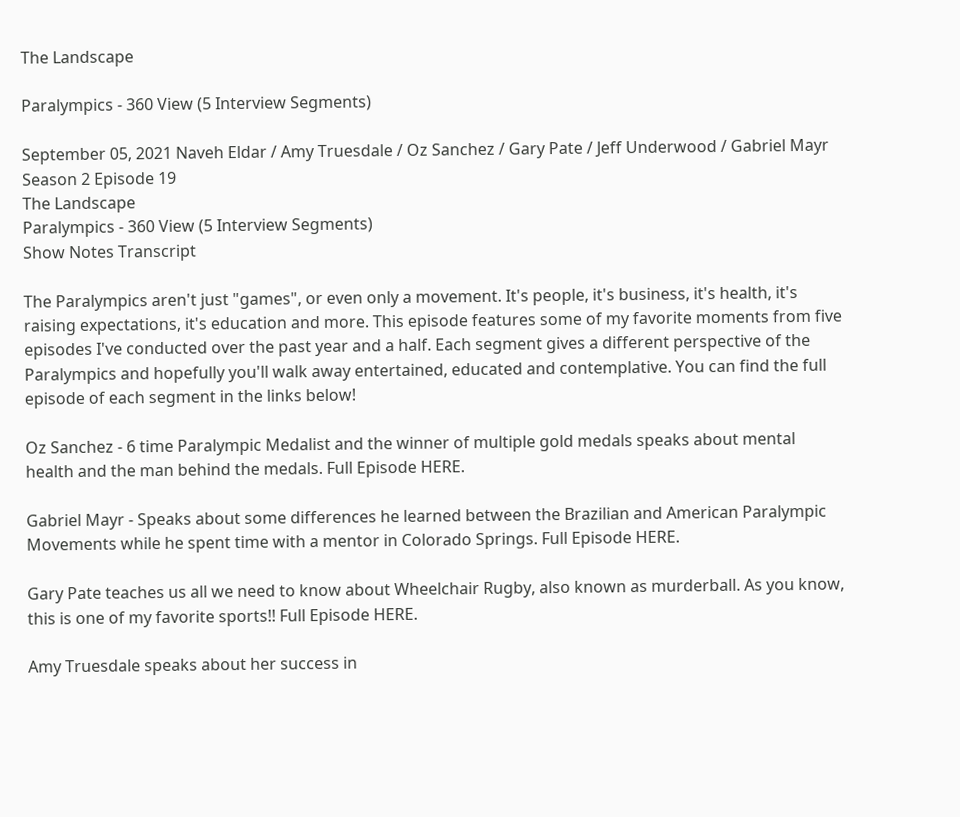The Landscape

Paralympics - 360 View (5 Interview Segments)

September 05, 2021 Naveh Eldar / Amy Truesdale / Oz Sanchez / Gary Pate / Jeff Underwood / Gabriel Mayr Season 2 Episode 19
The Landscape
Paralympics - 360 View (5 Interview Segments)
Show Notes Transcript

The Paralympics aren't just "games", or even only a movement. It's people, it's business, it's health, it's raising expectations, it's education and more. This episode features some of my favorite moments from five episodes I've conducted over the past year and a half. Each segment gives a different perspective of the Paralympics and hopefully you'll walk away entertained, educated and contemplative. You can find the full episode of each segment in the links below!

Oz Sanchez - 6 time Paralympic Medalist and the winner of multiple gold medals speaks about mental health and the man behind the medals. Full Episode HERE.

Gabriel Mayr - Speaks about some differences he learned between the Brazilian and American Paralympic Movements while he spent time with a mentor in Colorado Springs. Full Episode HERE.

Gary Pate teaches us all we need to know about Wheelchair Rugby, also known as murderball. As you know, this is one of my favorite sports!! Full Episode HERE.

Amy Truesdale speaks about her success in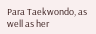Para Taekwondo, as well as her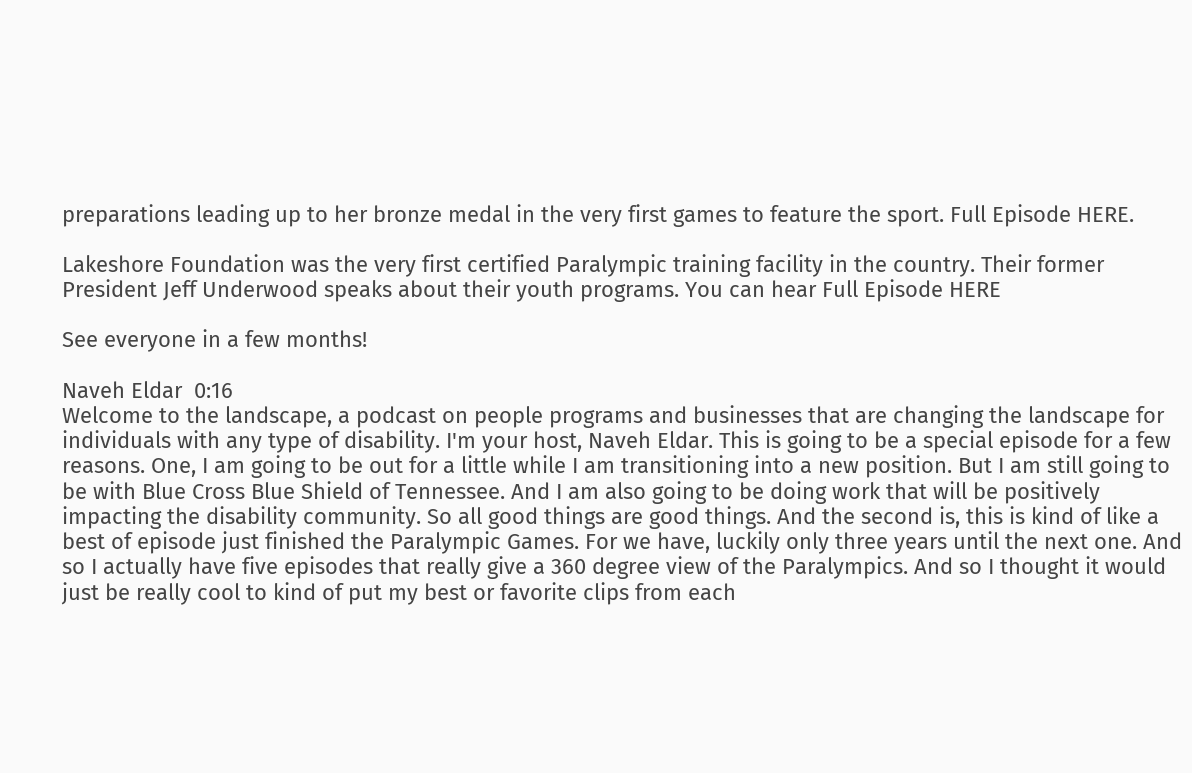preparations leading up to her bronze medal in the very first games to feature the sport. Full Episode HERE.

Lakeshore Foundation was the very first certified Paralympic training facility in the country. Their former President Jeff Underwood speaks about their youth programs. You can hear Full Episode HERE

See everyone in a few months!

Naveh Eldar  0:16
Welcome to the landscape, a podcast on people programs and businesses that are changing the landscape for individuals with any type of disability. I'm your host, Naveh Eldar. This is going to be a special episode for a few reasons. One, I am going to be out for a little while I am transitioning into a new position. But I am still going to be with Blue Cross Blue Shield of Tennessee. And I am also going to be doing work that will be positively impacting the disability community. So all good things are good things. And the second is, this is kind of like a best of episode just finished the Paralympic Games. For we have, luckily only three years until the next one. And so I actually have five episodes that really give a 360 degree view of the Paralympics. And so I thought it would just be really cool to kind of put my best or favorite clips from each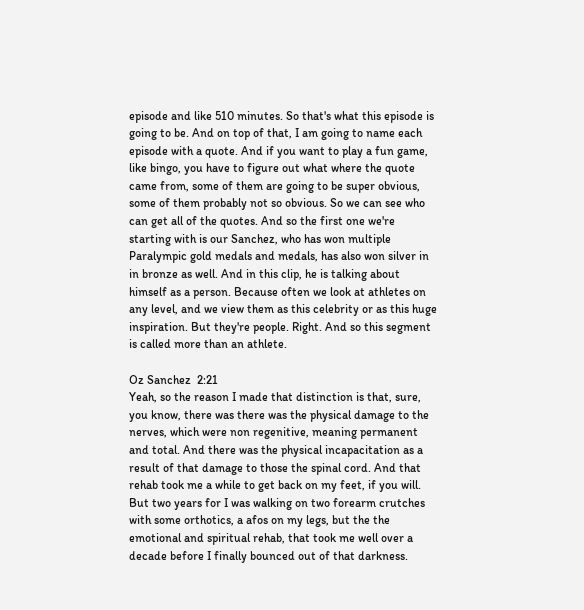episode and like 510 minutes. So that's what this episode is going to be. And on top of that, I am going to name each episode with a quote. And if you want to play a fun game, like bingo, you have to figure out what where the quote came from, some of them are going to be super obvious, some of them probably not so obvious. So we can see who can get all of the quotes. And so the first one we're starting with is our Sanchez, who has won multiple Paralympic gold medals and medals, has also won silver in in bronze as well. And in this clip, he is talking about himself as a person. Because often we look at athletes on any level, and we view them as this celebrity or as this huge inspiration. But they're people. Right. And so this segment is called more than an athlete.

Oz Sanchez  2:21
Yeah, so the reason I made that distinction is that, sure, you know, there was there was the physical damage to the nerves, which were non regenitive, meaning permanent and total. And there was the physical incapacitation as a result of that damage to those the spinal cord. And that rehab took me a while to get back on my feet, if you will. But two years for I was walking on two forearm crutches with some orthotics, a afos on my legs, but the the emotional and spiritual rehab, that took me well over a decade before I finally bounced out of that darkness.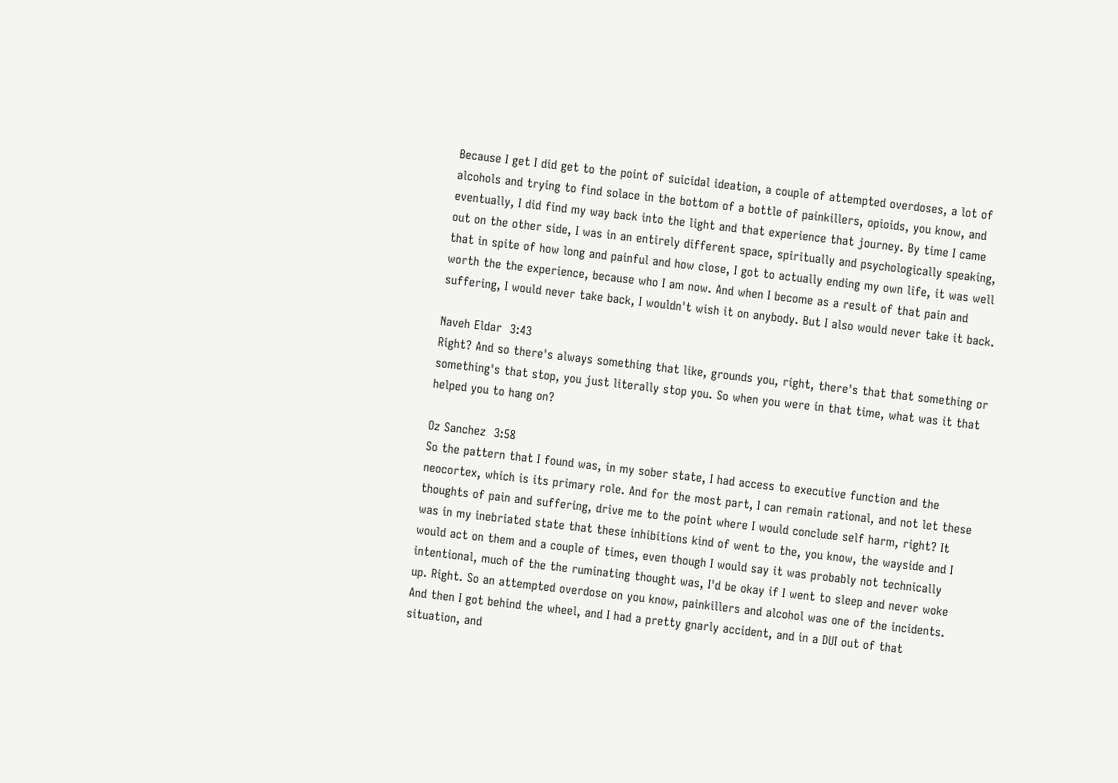Because I get I did get to the point of suicidal ideation, a couple of attempted overdoses, a lot of alcohols and trying to find solace in the bottom of a bottle of painkillers, opioids, you know, and eventually, I did find my way back into the light and that experience that journey. By time I came out on the other side, I was in an entirely different space, spiritually and psychologically speaking, that in spite of how long and painful and how close, I got to actually ending my own life, it was well worth the the experience, because who I am now. And when I become as a result of that pain and suffering, I would never take back, I wouldn't wish it on anybody. But I also would never take it back.

Naveh Eldar  3:43
Right? And so there's always something that like, grounds you, right, there's that that something or something's that stop, you just literally stop you. So when you were in that time, what was it that helped you to hang on?

Oz Sanchez  3:58
So the pattern that I found was, in my sober state, I had access to executive function and the neocortex, which is its primary role. And for the most part, I can remain rational, and not let these thoughts of pain and suffering, drive me to the point where I would conclude self harm, right? It was in my inebriated state that these inhibitions kind of went to the, you know, the wayside and I would act on them and a couple of times, even though I would say it was probably not technically intentional, much of the the ruminating thought was, I'd be okay if I went to sleep and never woke up. Right. So an attempted overdose on you know, painkillers and alcohol was one of the incidents. And then I got behind the wheel, and I had a pretty gnarly accident, and in a DUI out of that situation, and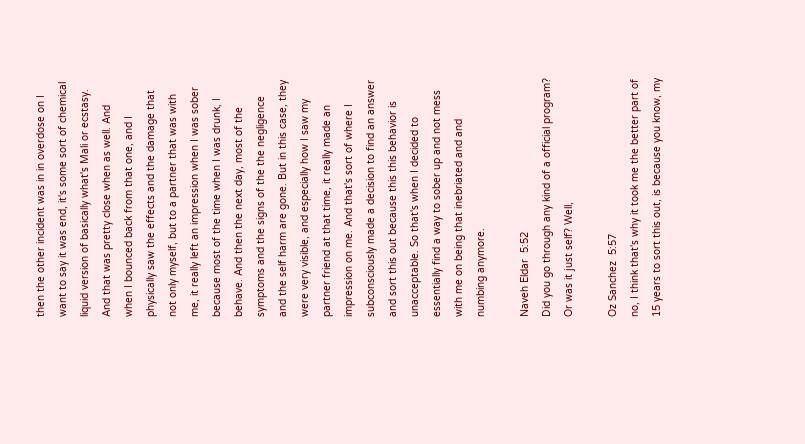then the other incident was in in overdose on I want to say it was end, it's some sort of chemical liquid version of basically what's Mali or ecstasy. And that was pretty close when as well. And when I bounced back from that one, and I physically saw the effects and the damage that not only myself, but to a partner that was with me, it really left an impression when I was sober because most of the time when I was drunk, I behave. And then the next day, most of the symptoms and the signs of the the negligence and the self harm are gone. But in this case, they were very visible, and especially how I saw my partner friend at that time, it really made an impression on me. And that's sort of where I subconsciously made a decision to find an answer and sort this out because this this behavior is unacceptable. So that's when I decided to essentially find a way to sober up and not mess with me on being that inebriated and and numbing anymore.

Naveh Eldar  5:52
Did you go through any kind of a official program? Or was it just self? Well,

Oz Sanchez  5:57
no, I think that's why it took me the better part of 15 years to sort this out, is because you know, my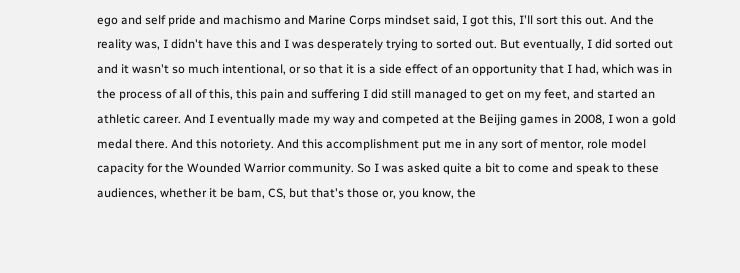ego and self pride and machismo and Marine Corps mindset said, I got this, I'll sort this out. And the reality was, I didn't have this and I was desperately trying to sorted out. But eventually, I did sorted out and it wasn't so much intentional, or so that it is a side effect of an opportunity that I had, which was in the process of all of this, this pain and suffering I did still managed to get on my feet, and started an athletic career. And I eventually made my way and competed at the Beijing games in 2008, I won a gold medal there. And this notoriety. And this accomplishment put me in any sort of mentor, role model capacity for the Wounded Warrior community. So I was asked quite a bit to come and speak to these audiences, whether it be bam, CS, but that's those or, you know, the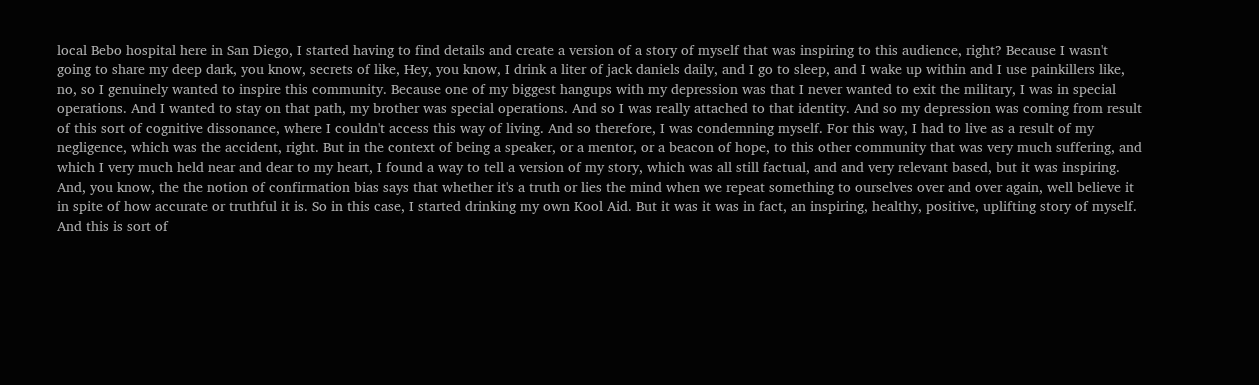local Bebo hospital here in San Diego, I started having to find details and create a version of a story of myself that was inspiring to this audience, right? Because I wasn't going to share my deep dark, you know, secrets of like, Hey, you know, I drink a liter of jack daniels daily, and I go to sleep, and I wake up within and I use painkillers like, no, so I genuinely wanted to inspire this community. Because one of my biggest hangups with my depression was that I never wanted to exit the military, I was in special operations. And I wanted to stay on that path, my brother was special operations. And so I was really attached to that identity. And so my depression was coming from result of this sort of cognitive dissonance, where I couldn't access this way of living. And so therefore, I was condemning myself. For this way, I had to live as a result of my negligence, which was the accident, right. But in the context of being a speaker, or a mentor, or a beacon of hope, to this other community that was very much suffering, and which I very much held near and dear to my heart, I found a way to tell a version of my story, which was all still factual, and and very relevant based, but it was inspiring. And, you know, the the notion of confirmation bias says that whether it's a truth or lies the mind when we repeat something to ourselves over and over again, well believe it in spite of how accurate or truthful it is. So in this case, I started drinking my own Kool Aid. But it was it was in fact, an inspiring, healthy, positive, uplifting story of myself. And this is sort of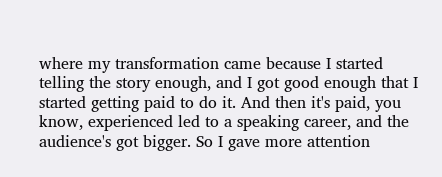where my transformation came because I started telling the story enough, and I got good enough that I started getting paid to do it. And then it's paid, you know, experienced led to a speaking career, and the audience's got bigger. So I gave more attention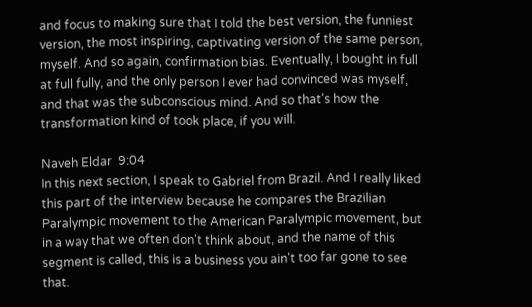and focus to making sure that I told the best version, the funniest version, the most inspiring, captivating version of the same person, myself. And so again, confirmation bias. Eventually, I bought in full at full fully, and the only person I ever had convinced was myself, and that was the subconscious mind. And so that's how the transformation kind of took place, if you will.

Naveh Eldar  9:04
In this next section, I speak to Gabriel from Brazil. And I really liked this part of the interview because he compares the Brazilian Paralympic movement to the American Paralympic movement, but in a way that we often don't think about, and the name of this segment is called, this is a business you ain't too far gone to see that.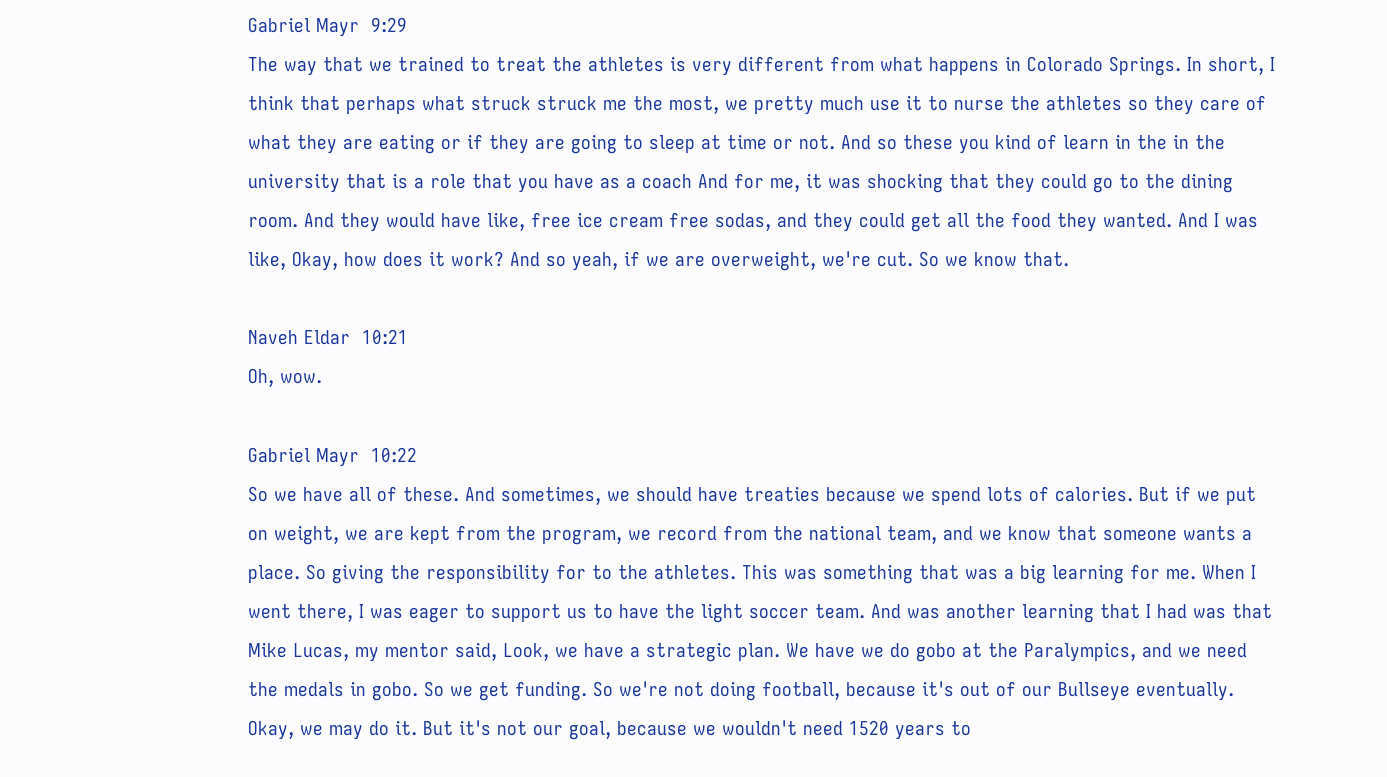Gabriel Mayr  9:29
The way that we trained to treat the athletes is very different from what happens in Colorado Springs. In short, I think that perhaps what struck struck me the most, we pretty much use it to nurse the athletes so they care of what they are eating or if they are going to sleep at time or not. And so these you kind of learn in the in the university that is a role that you have as a coach And for me, it was shocking that they could go to the dining room. And they would have like, free ice cream free sodas, and they could get all the food they wanted. And I was like, Okay, how does it work? And so yeah, if we are overweight, we're cut. So we know that.

Naveh Eldar  10:21
Oh, wow.

Gabriel Mayr  10:22
So we have all of these. And sometimes, we should have treaties because we spend lots of calories. But if we put on weight, we are kept from the program, we record from the national team, and we know that someone wants a place. So giving the responsibility for to the athletes. This was something that was a big learning for me. When I went there, I was eager to support us to have the light soccer team. And was another learning that I had was that Mike Lucas, my mentor said, Look, we have a strategic plan. We have we do gobo at the Paralympics, and we need the medals in gobo. So we get funding. So we're not doing football, because it's out of our Bullseye eventually. Okay, we may do it. But it's not our goal, because we wouldn't need 1520 years to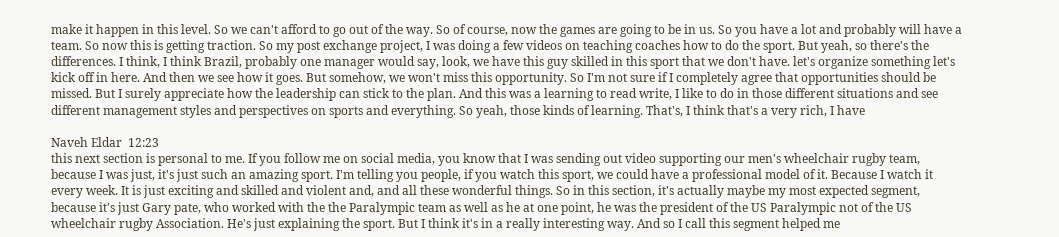make it happen in this level. So we can't afford to go out of the way. So of course, now the games are going to be in us. So you have a lot and probably will have a team. So now this is getting traction. So my post exchange project, I was doing a few videos on teaching coaches how to do the sport. But yeah, so there's the differences. I think, I think Brazil, probably one manager would say, look, we have this guy skilled in this sport that we don't have. let's organize something let's kick off in here. And then we see how it goes. But somehow, we won't miss this opportunity. So I'm not sure if I completely agree that opportunities should be missed. But I surely appreciate how the leadership can stick to the plan. And this was a learning to read write, I like to do in those different situations and see different management styles and perspectives on sports and everything. So yeah, those kinds of learning. That's, I think that's a very rich, I have

Naveh Eldar  12:23
this next section is personal to me. If you follow me on social media, you know that I was sending out video supporting our men's wheelchair rugby team, because I was just, it's just such an amazing sport. I'm telling you people, if you watch this sport, we could have a professional model of it. Because I watch it every week. It is just exciting and skilled and violent and, and all these wonderful things. So in this section, it's actually maybe my most expected segment, because it's just Gary pate, who worked with the the Paralympic team as well as he at one point, he was the president of the US Paralympic not of the US wheelchair rugby Association. He's just explaining the sport. But I think it's in a really interesting way. And so I call this segment helped me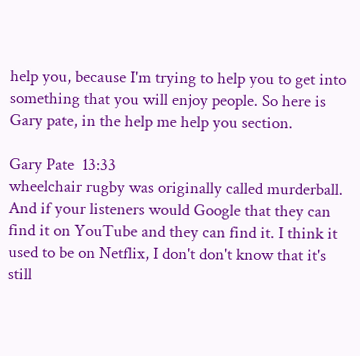help you, because I'm trying to help you to get into something that you will enjoy people. So here is Gary pate, in the help me help you section.

Gary Pate  13:33
wheelchair rugby was originally called murderball. And if your listeners would Google that they can find it on YouTube and they can find it. I think it used to be on Netflix, I don't don't know that it's still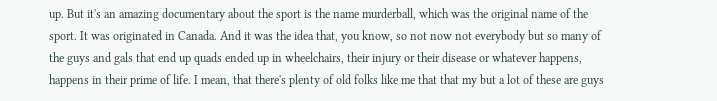up. But it's an amazing documentary about the sport is the name murderball, which was the original name of the sport. It was originated in Canada. And it was the idea that, you know, so not now not everybody but so many of the guys and gals that end up quads ended up in wheelchairs, their injury or their disease or whatever happens, happens in their prime of life. I mean, that there's plenty of old folks like me that that my but a lot of these are guys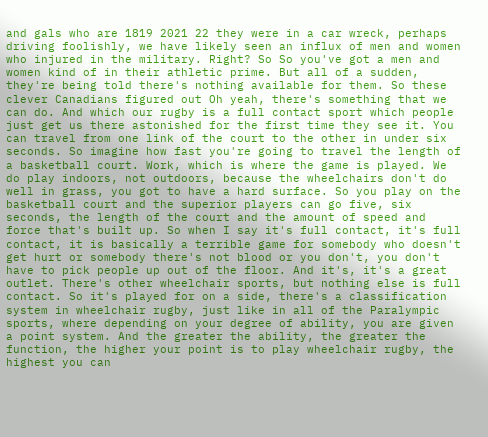and gals who are 1819 2021 22 they were in a car wreck, perhaps driving foolishly, we have likely seen an influx of men and women who injured in the military. Right? So So you've got a men and women kind of in their athletic prime. But all of a sudden, they're being told there's nothing available for them. So these clever Canadians figured out Oh yeah, there's something that we can do. And which our rugby is a full contact sport which people just get us there astonished for the first time they see it. You can travel from one link of the court to the other in under six seconds. So imagine how fast you're going to travel the length of a basketball court. Work, which is where the game is played. We do play indoors, not outdoors, because the wheelchairs don't do well in grass, you got to have a hard surface. So you play on the basketball court and the superior players can go five, six seconds, the length of the court and the amount of speed and force that's built up. So when I say it's full contact, it's full contact, it is basically a terrible game for somebody who doesn't get hurt or somebody there's not blood or you don't, you don't have to pick people up out of the floor. And it's, it's a great outlet. There's other wheelchair sports, but nothing else is full contact. So it's played for on a side, there's a classification system in wheelchair rugby, just like in all of the Paralympic sports, where depending on your degree of ability, you are given a point system. And the greater the ability, the greater the function, the higher your point is to play wheelchair rugby, the highest you can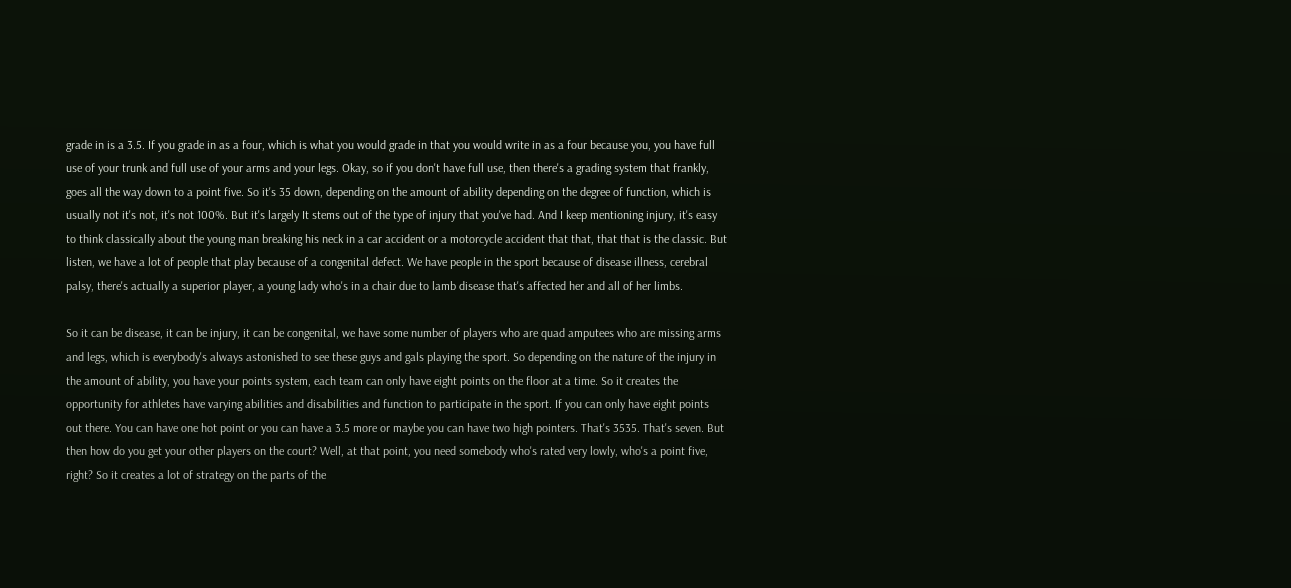grade in is a 3.5. If you grade in as a four, which is what you would grade in that you would write in as a four because you, you have full use of your trunk and full use of your arms and your legs. Okay, so if you don't have full use, then there's a grading system that frankly, goes all the way down to a point five. So it's 35 down, depending on the amount of ability depending on the degree of function, which is usually not it's not, it's not 100%. But it's largely It stems out of the type of injury that you've had. And I keep mentioning injury, it's easy to think classically about the young man breaking his neck in a car accident or a motorcycle accident that that, that that is the classic. But listen, we have a lot of people that play because of a congenital defect. We have people in the sport because of disease illness, cerebral palsy, there's actually a superior player, a young lady who's in a chair due to lamb disease that's affected her and all of her limbs.

So it can be disease, it can be injury, it can be congenital, we have some number of players who are quad amputees who are missing arms and legs, which is everybody's always astonished to see these guys and gals playing the sport. So depending on the nature of the injury in the amount of ability, you have your points system, each team can only have eight points on the floor at a time. So it creates the opportunity for athletes have varying abilities and disabilities and function to participate in the sport. If you can only have eight points out there. You can have one hot point or you can have a 3.5 more or maybe you can have two high pointers. That's 3535. That's seven. But then how do you get your other players on the court? Well, at that point, you need somebody who's rated very lowly, who's a point five, right? So it creates a lot of strategy on the parts of the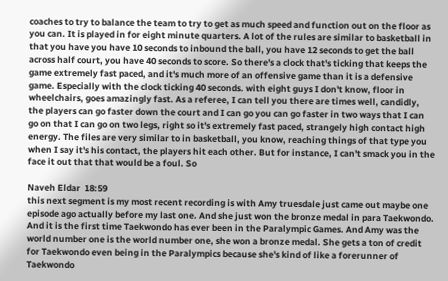coaches to try to balance the team to try to get as much speed and function out on the floor as you can. It is played in for eight minute quarters. A lot of the rules are similar to basketball in that you have you have 10 seconds to inbound the ball, you have 12 seconds to get the ball across half court, you have 40 seconds to score. So there's a clock that's ticking that keeps the game extremely fast paced, and it's much more of an offensive game than it is a defensive game. Especially with the clock ticking 40 seconds. with eight guys I don't know, floor in wheelchairs, goes amazingly fast. As a referee, I can tell you there are times well, candidly, the players can go faster down the court and I can go you can go faster in two ways that I can go on that I can go on two legs, right so it's extremely fast paced, strangely high contact high energy. The files are very similar to in basketball, you know, reaching things of that type you when I say it's his contact, the players hit each other. But for instance, I can't smack you in the face it out that that would be a foul. So

Naveh Eldar  18:59
this next segment is my most recent recording is with Amy truesdale just came out maybe one episode ago actually before my last one. And she just won the bronze medal in para Taekwondo. And it is the first time Taekwondo has ever been in the Paralympic Games. And Amy was the world number one is the world number one, she won a bronze medal. She gets a ton of credit for Taekwondo even being in the Paralympics because she's kind of like a forerunner of Taekwondo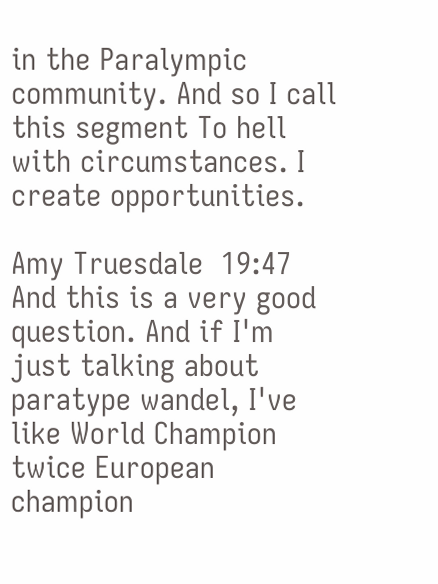in the Paralympic community. And so I call this segment To hell with circumstances. I create opportunities.

Amy Truesdale  19:47
And this is a very good question. And if I'm just talking about paratype wandel, I've like World Champion twice European champion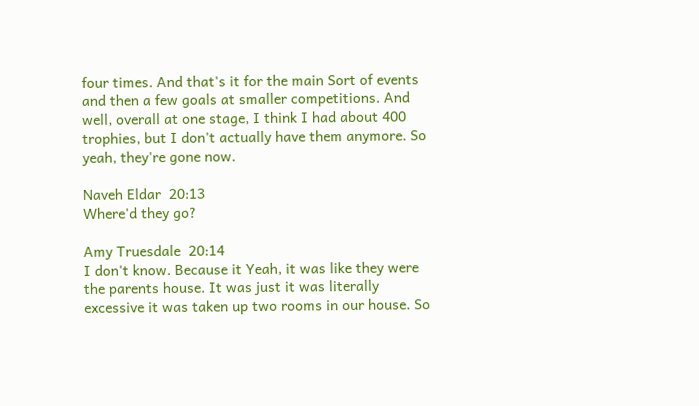four times. And that's it for the main Sort of events and then a few goals at smaller competitions. And well, overall at one stage, I think I had about 400 trophies, but I don't actually have them anymore. So yeah, they're gone now.

Naveh Eldar  20:13
Where'd they go?

Amy Truesdale  20:14
I don't know. Because it Yeah, it was like they were the parents house. It was just it was literally excessive it was taken up two rooms in our house. So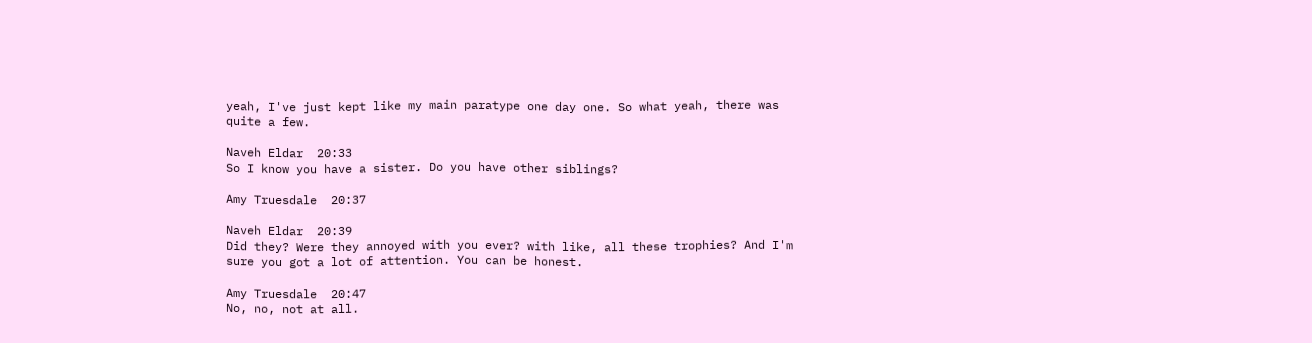yeah, I've just kept like my main paratype one day one. So what yeah, there was quite a few.

Naveh Eldar  20:33
So I know you have a sister. Do you have other siblings?

Amy Truesdale  20:37

Naveh Eldar  20:39
Did they? Were they annoyed with you ever? with like, all these trophies? And I'm sure you got a lot of attention. You can be honest.

Amy Truesdale  20:47
No, no, not at all.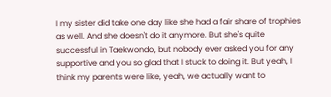I my sister did take one day like she had a fair share of trophies as well. And she doesn't do it anymore. But she's quite successful in Taekwondo, but nobody ever asked you for any supportive and you so glad that I stuck to doing it. But yeah, I think my parents were like, yeah, we actually want to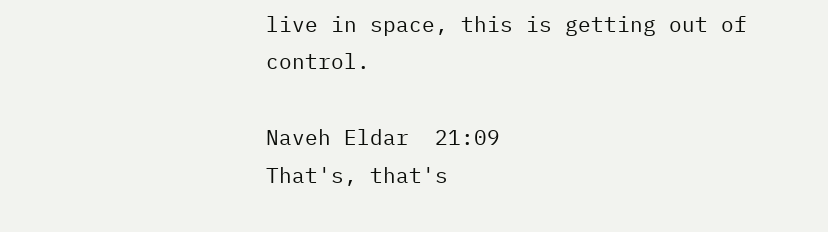live in space, this is getting out of control.

Naveh Eldar  21:09
That's, that's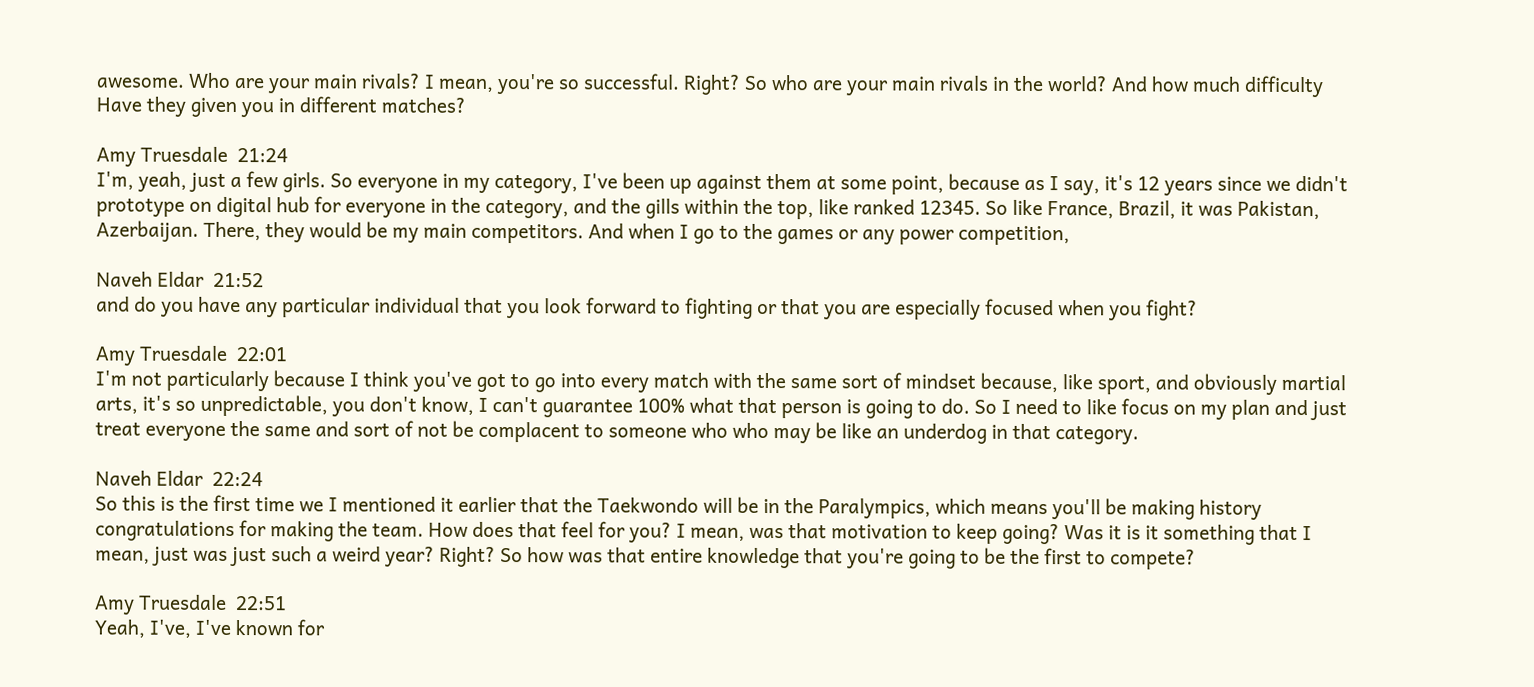awesome. Who are your main rivals? I mean, you're so successful. Right? So who are your main rivals in the world? And how much difficulty Have they given you in different matches?

Amy Truesdale  21:24
I'm, yeah, just a few girls. So everyone in my category, I've been up against them at some point, because as I say, it's 12 years since we didn't prototype on digital hub for everyone in the category, and the gills within the top, like ranked 12345. So like France, Brazil, it was Pakistan, Azerbaijan. There, they would be my main competitors. And when I go to the games or any power competition,

Naveh Eldar  21:52
and do you have any particular individual that you look forward to fighting or that you are especially focused when you fight?

Amy Truesdale  22:01
I'm not particularly because I think you've got to go into every match with the same sort of mindset because, like sport, and obviously martial arts, it's so unpredictable, you don't know, I can't guarantee 100% what that person is going to do. So I need to like focus on my plan and just treat everyone the same and sort of not be complacent to someone who who may be like an underdog in that category.

Naveh Eldar  22:24
So this is the first time we I mentioned it earlier that the Taekwondo will be in the Paralympics, which means you'll be making history congratulations for making the team. How does that feel for you? I mean, was that motivation to keep going? Was it is it something that I mean, just was just such a weird year? Right? So how was that entire knowledge that you're going to be the first to compete?

Amy Truesdale  22:51
Yeah, I've, I've known for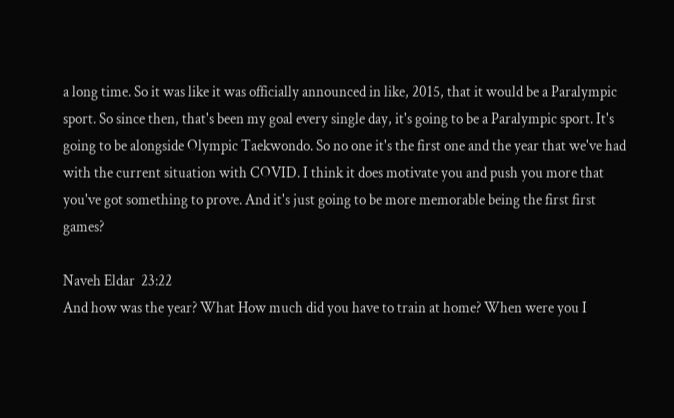a long time. So it was like it was officially announced in like, 2015, that it would be a Paralympic sport. So since then, that's been my goal every single day, it's going to be a Paralympic sport. It's going to be alongside Olympic Taekwondo. So no one it's the first one and the year that we've had with the current situation with COVID. I think it does motivate you and push you more that you've got something to prove. And it's just going to be more memorable being the first first games?

Naveh Eldar  23:22
And how was the year? What How much did you have to train at home? When were you I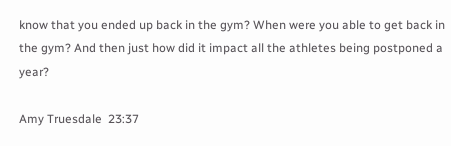know that you ended up back in the gym? When were you able to get back in the gym? And then just how did it impact all the athletes being postponed a year?

Amy Truesdale  23:37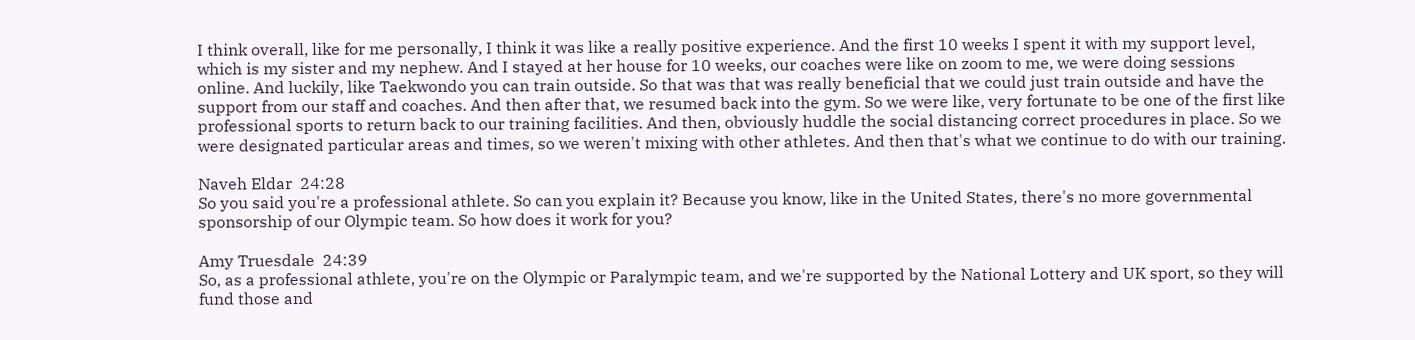I think overall, like for me personally, I think it was like a really positive experience. And the first 10 weeks I spent it with my support level, which is my sister and my nephew. And I stayed at her house for 10 weeks, our coaches were like on zoom to me, we were doing sessions online. And luckily, like Taekwondo you can train outside. So that was that was really beneficial that we could just train outside and have the support from our staff and coaches. And then after that, we resumed back into the gym. So we were like, very fortunate to be one of the first like professional sports to return back to our training facilities. And then, obviously huddle the social distancing correct procedures in place. So we were designated particular areas and times, so we weren't mixing with other athletes. And then that's what we continue to do with our training.

Naveh Eldar  24:28
So you said you're a professional athlete. So can you explain it? Because you know, like in the United States, there's no more governmental sponsorship of our Olympic team. So how does it work for you?

Amy Truesdale  24:39
So, as a professional athlete, you're on the Olympic or Paralympic team, and we're supported by the National Lottery and UK sport, so they will fund those and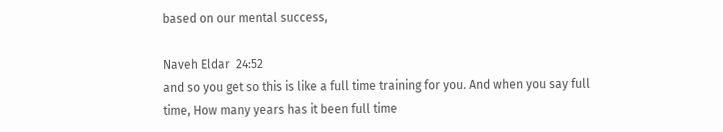based on our mental success,

Naveh Eldar  24:52
and so you get so this is like a full time training for you. And when you say full time, How many years has it been full time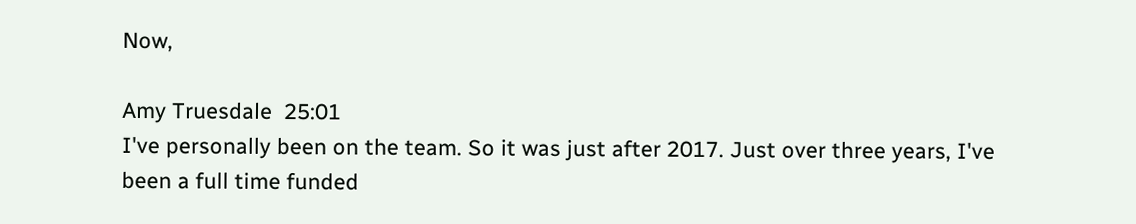Now,

Amy Truesdale  25:01
I've personally been on the team. So it was just after 2017. Just over three years, I've been a full time funded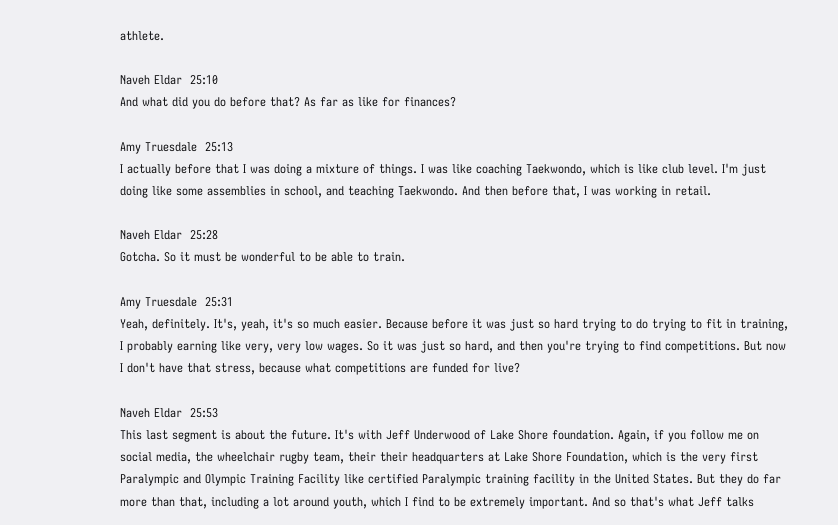athlete.

Naveh Eldar  25:10
And what did you do before that? As far as like for finances?

Amy Truesdale  25:13
I actually before that I was doing a mixture of things. I was like coaching Taekwondo, which is like club level. I'm just doing like some assemblies in school, and teaching Taekwondo. And then before that, I was working in retail.

Naveh Eldar  25:28
Gotcha. So it must be wonderful to be able to train.

Amy Truesdale  25:31
Yeah, definitely. It's, yeah, it's so much easier. Because before it was just so hard trying to do trying to fit in training, I probably earning like very, very low wages. So it was just so hard, and then you're trying to find competitions. But now I don't have that stress, because what competitions are funded for live?

Naveh Eldar  25:53
This last segment is about the future. It's with Jeff Underwood of Lake Shore foundation. Again, if you follow me on social media, the wheelchair rugby team, their their headquarters at Lake Shore Foundation, which is the very first Paralympic and Olympic Training Facility like certified Paralympic training facility in the United States. But they do far more than that, including a lot around youth, which I find to be extremely important. And so that's what Jeff talks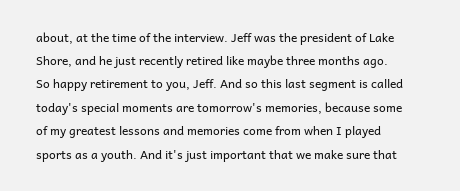about, at the time of the interview. Jeff was the president of Lake Shore, and he just recently retired like maybe three months ago. So happy retirement to you, Jeff. And so this last segment is called today's special moments are tomorrow's memories, because some of my greatest lessons and memories come from when I played sports as a youth. And it's just important that we make sure that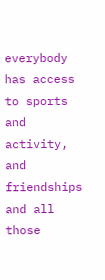everybody has access to sports and activity, and friendships and all those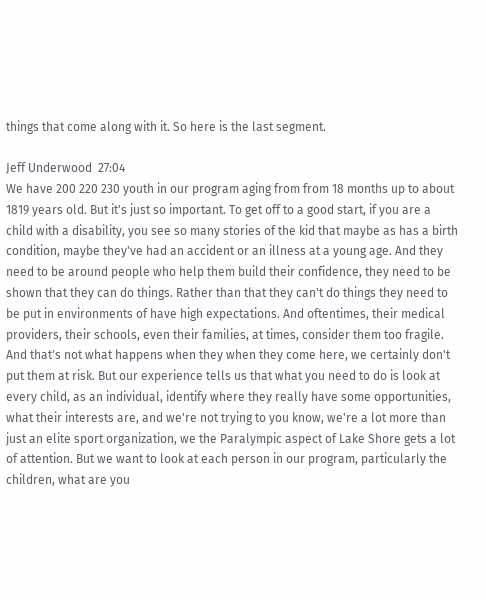things that come along with it. So here is the last segment.

Jeff Underwood  27:04
We have 200 220 230 youth in our program aging from from 18 months up to about 1819 years old. But it's just so important. To get off to a good start, if you are a child with a disability, you see so many stories of the kid that maybe as has a birth condition, maybe they've had an accident or an illness at a young age. And they need to be around people who help them build their confidence, they need to be shown that they can do things. Rather than that they can't do things they need to be put in environments of have high expectations. And oftentimes, their medical providers, their schools, even their families, at times, consider them too fragile. And that's not what happens when they when they come here, we certainly don't put them at risk. But our experience tells us that what you need to do is look at every child, as an individual, identify where they really have some opportunities, what their interests are, and we're not trying to you know, we're a lot more than just an elite sport organization, we the Paralympic aspect of Lake Shore gets a lot of attention. But we want to look at each person in our program, particularly the children, what are you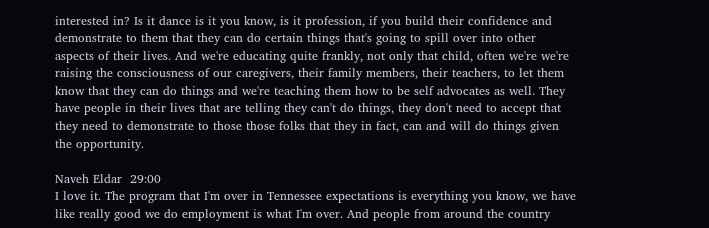interested in? Is it dance is it you know, is it profession, if you build their confidence and demonstrate to them that they can do certain things that's going to spill over into other aspects of their lives. And we're educating quite frankly, not only that child, often we're we're raising the consciousness of our caregivers, their family members, their teachers, to let them know that they can do things and we're teaching them how to be self advocates as well. They have people in their lives that are telling they can't do things, they don't need to accept that they need to demonstrate to those those folks that they in fact, can and will do things given the opportunity.

Naveh Eldar  29:00
I love it. The program that I'm over in Tennessee expectations is everything you know, we have like really good we do employment is what I'm over. And people from around the country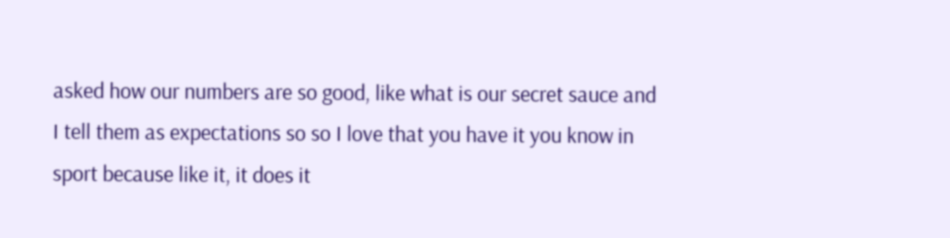asked how our numbers are so good, like what is our secret sauce and I tell them as expectations so so I love that you have it you know in sport because like it, it does it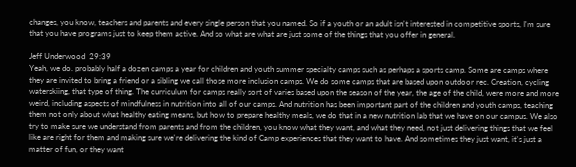changes, you know, teachers and parents and every single person that you named. So if a youth or an adult isn't interested in competitive sports, I'm sure that you have programs just to keep them active. And so what are what are just some of the things that you offer in general.

Jeff Underwood  29:39
Yeah, we do. probably half a dozen camps a year for children and youth summer specialty camps such as perhaps a sports camp. Some are camps where they are invited to bring a friend or a sibling we call those more inclusion camps. We do some camps that are based upon outdoor rec. Creation, cycling waterskiing, that type of thing. The curriculum for camps really sort of varies based upon the season of the year, the age of the child, were more and more weird, including aspects of mindfulness in nutrition into all of our camps. And nutrition has been important part of the children and youth camps, teaching them not only about what healthy eating means, but how to prepare healthy meals, we do that in a new nutrition lab that we have on our campus. We also try to make sure we understand from parents and from the children, you know what they want, and what they need, not just delivering things that we feel like are right for them and making sure we're delivering the kind of Camp experiences that they want to have. And sometimes they just want, it's just a matter of fun, or they want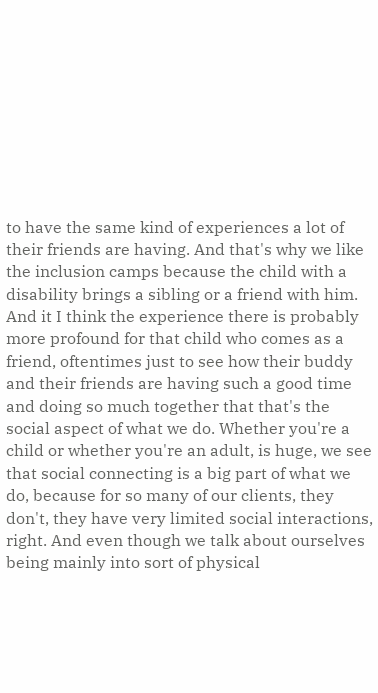to have the same kind of experiences a lot of their friends are having. And that's why we like the inclusion camps because the child with a disability brings a sibling or a friend with him. And it I think the experience there is probably more profound for that child who comes as a friend, oftentimes just to see how their buddy and their friends are having such a good time and doing so much together that that's the social aspect of what we do. Whether you're a child or whether you're an adult, is huge, we see that social connecting is a big part of what we do, because for so many of our clients, they don't, they have very limited social interactions, right. And even though we talk about ourselves being mainly into sort of physical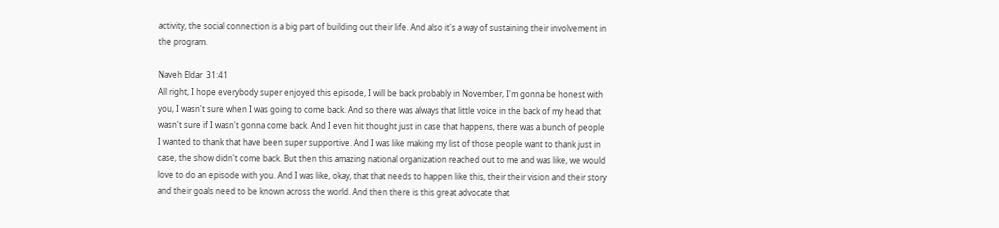activity, the social connection is a big part of building out their life. And also it's a way of sustaining their involvement in the program.

Naveh Eldar  31:41
All right, I hope everybody super enjoyed this episode, I will be back probably in November, I'm gonna be honest with you, I wasn't sure when I was going to come back. And so there was always that little voice in the back of my head that wasn't sure if I wasn't gonna come back. And I even hit thought just in case that happens, there was a bunch of people I wanted to thank that have been super supportive. And I was like making my list of those people want to thank just in case, the show didn't come back. But then this amazing national organization reached out to me and was like, we would love to do an episode with you. And I was like, okay, that that needs to happen like this, their their vision and their story and their goals need to be known across the world. And then there is this great advocate that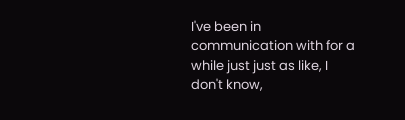I've been in communication with for a while just just as like, I don't know,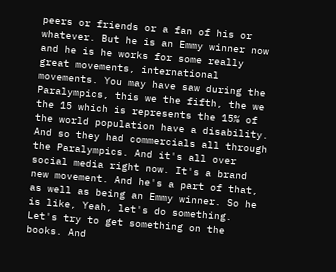peers or friends or a fan of his or whatever. But he is an Emmy winner now and he is he works for some really great movements, international movements. You may have saw during the Paralympics, this we the fifth, the we the 15 which is represents the 15% of the world population have a disability. And so they had commercials all through the Paralympics. And it's all over social media right now. It's a brand new movement. And he's a part of that, as well as being an Emmy winner. So he is like, Yeah, let's do something. Let's try to get something on the books. And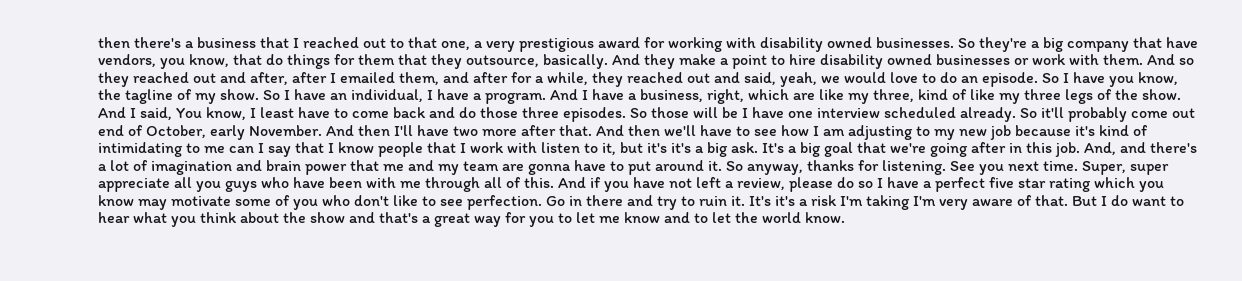then there's a business that I reached out to that one, a very prestigious award for working with disability owned businesses. So they're a big company that have vendors, you know, that do things for them that they outsource, basically. And they make a point to hire disability owned businesses or work with them. And so they reached out and after, after I emailed them, and after for a while, they reached out and said, yeah, we would love to do an episode. So I have you know, the tagline of my show. So I have an individual, I have a program. And I have a business, right, which are like my three, kind of like my three legs of the show. And I said, You know, I least have to come back and do those three episodes. So those will be I have one interview scheduled already. So it'll probably come out end of October, early November. And then I'll have two more after that. And then we'll have to see how I am adjusting to my new job because it's kind of intimidating to me can I say that I know people that I work with listen to it, but it's it's a big ask. It's a big goal that we're going after in this job. And, and there's a lot of imagination and brain power that me and my team are gonna have to put around it. So anyway, thanks for listening. See you next time. Super, super appreciate all you guys who have been with me through all of this. And if you have not left a review, please do so I have a perfect five star rating which you know may motivate some of you who don't like to see perfection. Go in there and try to ruin it. It's it's a risk I'm taking I'm very aware of that. But I do want to hear what you think about the show and that's a great way for you to let me know and to let the world know.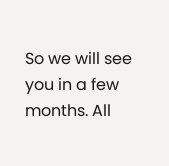So we will see you in a few months. All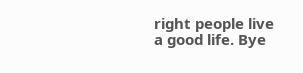right people live a good life. Bye